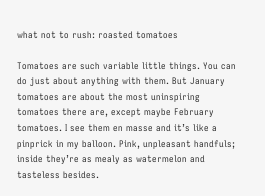what not to rush: roasted tomatoes

Tomatoes are such variable little things. You can do just about anything with them. But January tomatoes are about the most uninspiring tomatoes there are, except maybe February tomatoes. I see them en masse and it’s like a pinprick in my balloon. Pink, unpleasant handfuls; inside they’re as mealy as watermelon and tasteless besides.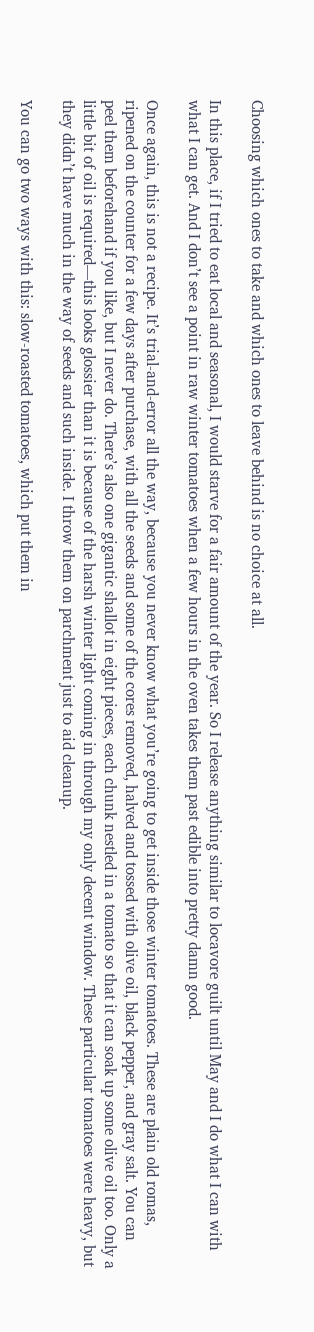Choosing which ones to take and which ones to leave behind is no choice at all.

In this place, if I tried to eat local and seasonal, I would starve for a fair amount of the year. So I release anything similar to locavore guilt until May and I do what I can with what I can get. And I don’t see a point in raw winter tomatoes when a few hours in the oven takes them past edible into pretty damn good.

Once again, this is not a recipe. It’s trial-and-error all the way, because you never know what you’re going to get inside those winter tomatoes. These are plain old romas, ripened on the counter for a few days after purchase, with all the seeds and some of the cores removed, halved and tossed with olive oil, black pepper, and gray salt. You can peel them beforehand if you like, but I never do. There’s also one gigantic shallot in eight pieces, each chunk nestled in a tomato so that it can soak up some olive oil too. Only a little bit of oil is required—this looks glossier than it is because of the harsh winter light coming in through my only decent window. These particular tomatoes were heavy, but they didn’t have much in the way of seeds and such inside. I throw them on parchment just to aid cleanup.

You can go two ways with this: slow-roasted tomatoes, which put them in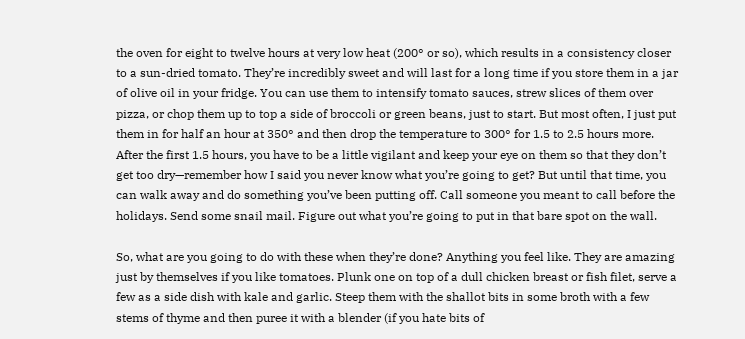the oven for eight to twelve hours at very low heat (200° or so), which results in a consistency closer to a sun-dried tomato. They’re incredibly sweet and will last for a long time if you store them in a jar of olive oil in your fridge. You can use them to intensify tomato sauces, strew slices of them over pizza, or chop them up to top a side of broccoli or green beans, just to start. But most often, I just put them in for half an hour at 350° and then drop the temperature to 300° for 1.5 to 2.5 hours more. After the first 1.5 hours, you have to be a little vigilant and keep your eye on them so that they don’t get too dry—remember how I said you never know what you’re going to get? But until that time, you can walk away and do something you’ve been putting off. Call someone you meant to call before the holidays. Send some snail mail. Figure out what you’re going to put in that bare spot on the wall.

So, what are you going to do with these when they’re done? Anything you feel like. They are amazing just by themselves if you like tomatoes. Plunk one on top of a dull chicken breast or fish filet, serve a few as a side dish with kale and garlic. Steep them with the shallot bits in some broth with a few stems of thyme and then puree it with a blender (if you hate bits of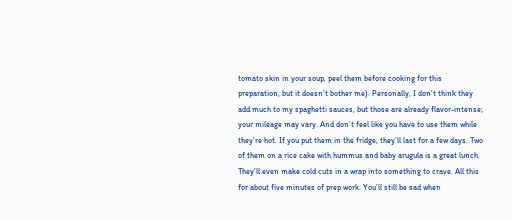tomato skin in your soup, peel them before cooking for this preparation, but it doesn’t bother me). Personally, I don’t think they add much to my spaghetti sauces, but those are already flavor-intense; your mileage may vary. And don’t feel like you have to use them while they’re hot. If you put them in the fridge, they’ll last for a few days. Two of them on a rice cake with hummus and baby arugula is a great lunch. They’ll even make cold cuts in a wrap into something to crave. All this for about five minutes of prep work. You’ll still be sad when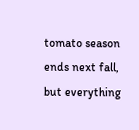tomato season ends next fall, but everything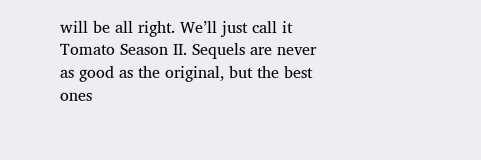will be all right. We’ll just call it Tomato Season II. Sequels are never as good as the original, but the best ones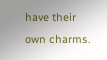have their own charms.